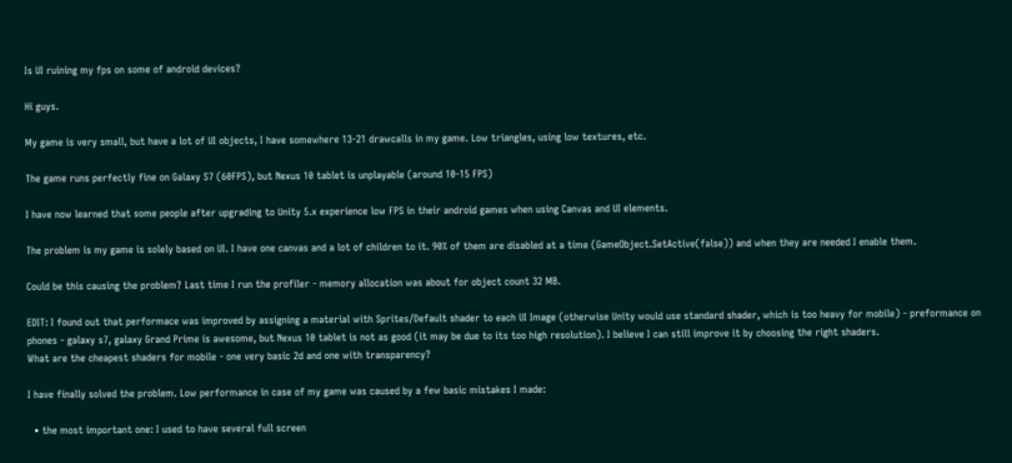Is UI ruining my fps on some of android devices?

Hi guys.

My game is very small, but have a lot of UI objects, I have somewhere 13-21 drawcalls in my game. Low triangles, using low textures, etc.

The game runs perfectly fine on Galaxy S7 (60FPS), but Nexus 10 tablet is unplayable (around 10-15 FPS)

I have now learned that some people after upgrading to Unity 5.x experience low FPS in their android games when using Canvas and UI elements.

The problem is my game is solely based on UI. I have one canvas and a lot of children to it. 90% of them are disabled at a time (GameObject.SetActive(false)) and when they are needed I enable them.

Could be this causing the problem? Last time I run the profiler - memory allocation was about for object count 32 MB.

EDIT: I found out that performace was improved by assigning a material with Sprites/Default shader to each UI Image (otherwise Unity would use standard shader, which is too heavy for mobile) - preformance on phones - galaxy s7, galaxy Grand Prime is awesome, but Nexus 10 tablet is not as good (it may be due to its too high resolution). I believe I can still improve it by choosing the right shaders.
What are the cheapest shaders for mobile - one very basic 2d and one with transparency?

I have finally solved the problem. Low performance in case of my game was caused by a few basic mistakes I made:

  • the most important one: I used to have several full screen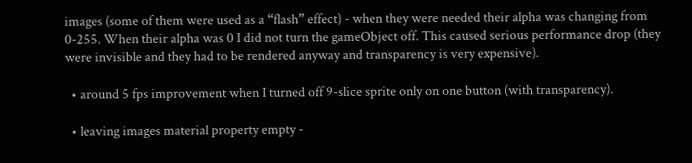images (some of them were used as a “flash” effect) - when they were needed their alpha was changing from 0-255. When their alpha was 0 I did not turn the gameObject off. This caused serious performance drop (they were invisible and they had to be rendered anyway and transparency is very expensive).

  • around 5 fps improvement when I turned off 9-slice sprite only on one button (with transparency).

  • leaving images material property empty -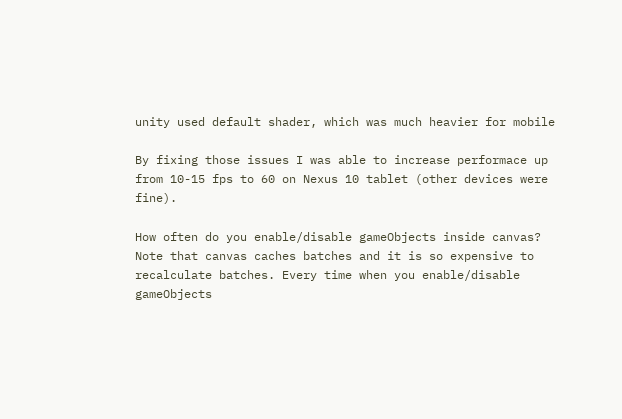unity used default shader, which was much heavier for mobile

By fixing those issues I was able to increase performace up from 10-15 fps to 60 on Nexus 10 tablet (other devices were fine).

How often do you enable/disable gameObjects inside canvas? Note that canvas caches batches and it is so expensive to recalculate batches. Every time when you enable/disable gameObjects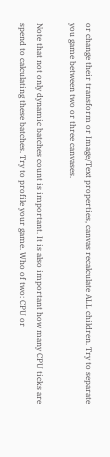or change their transform or Image/Text properties, canvas recalculate ALL children. Try to separate you game between two or three canvases.

Note that not only dynamic batches count is important. It is also important how many CPU ticks are spend to calculating these batches. Try to profile your game. Who of two: CPU or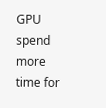GPU spend more time for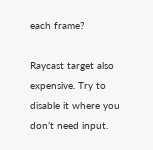each frame?

Raycast target also expensive. Try to disable it where you don’t need input.